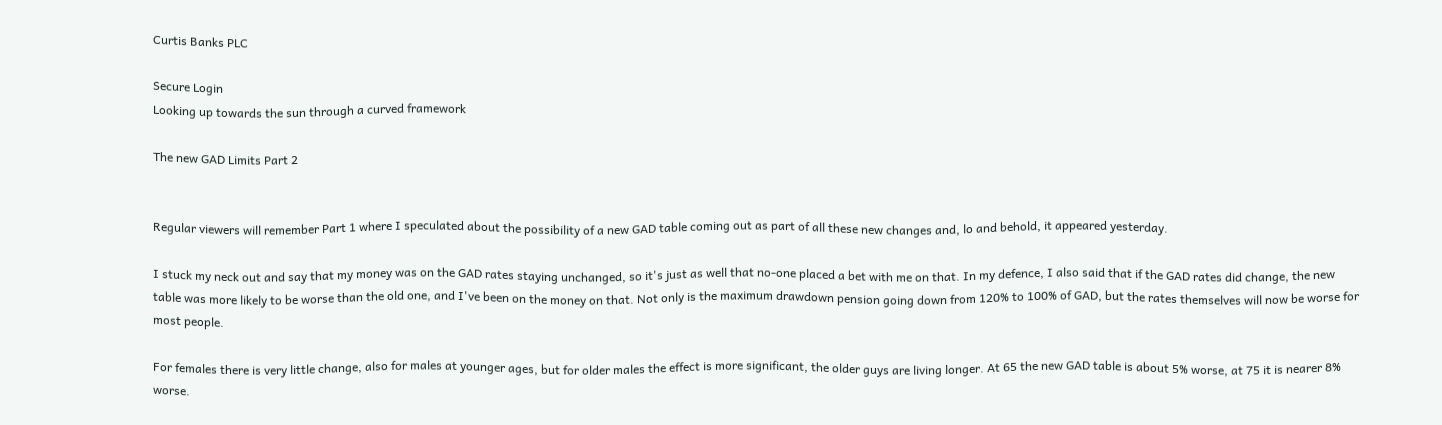Curtis Banks PLC

Secure Login
Looking up towards the sun through a curved framework

The new GAD Limits Part 2


Regular viewers will remember Part 1 where I speculated about the possibility of a new GAD table coming out as part of all these new changes and, lo and behold, it appeared yesterday.

I stuck my neck out and say that my money was on the GAD rates staying unchanged, so it's just as well that no-one placed a bet with me on that. In my defence, I also said that if the GAD rates did change, the new table was more likely to be worse than the old one, and I've been on the money on that. Not only is the maximum drawdown pension going down from 120% to 100% of GAD, but the rates themselves will now be worse for most people.

For females there is very little change, also for males at younger ages, but for older males the effect is more significant, the older guys are living longer. At 65 the new GAD table is about 5% worse, at 75 it is nearer 8% worse.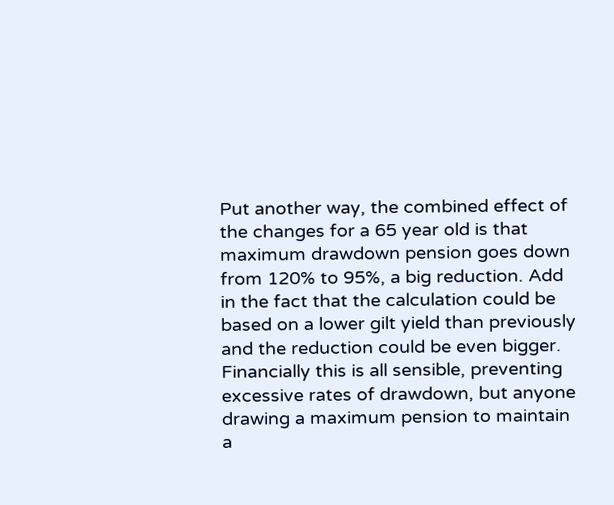Put another way, the combined effect of the changes for a 65 year old is that maximum drawdown pension goes down from 120% to 95%, a big reduction. Add in the fact that the calculation could be based on a lower gilt yield than previously and the reduction could be even bigger. Financially this is all sensible, preventing excessive rates of drawdown, but anyone drawing a maximum pension to maintain a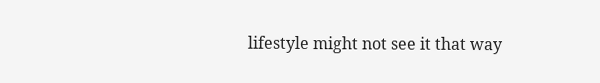lifestyle might not see it that way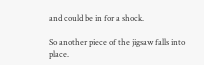and could be in for a shock.

So another piece of the jigsaw falls into place.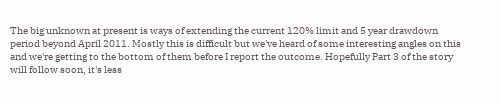The big unknown at present is ways of extending the current 120% limit and 5 year drawdown period beyond April 2011. Mostly this is difficult but we've heard of some interesting angles on this and we're getting to the bottom of them before I report the outcome. Hopefully Part 3 of the story will follow soon, it's less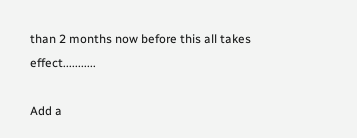than 2 months now before this all takes effect...........

Add a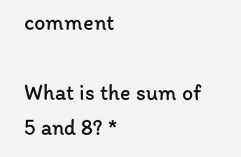comment

What is the sum of 5 and 8? *